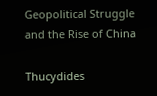Geopolitical Struggle and the Rise of China

Thucydides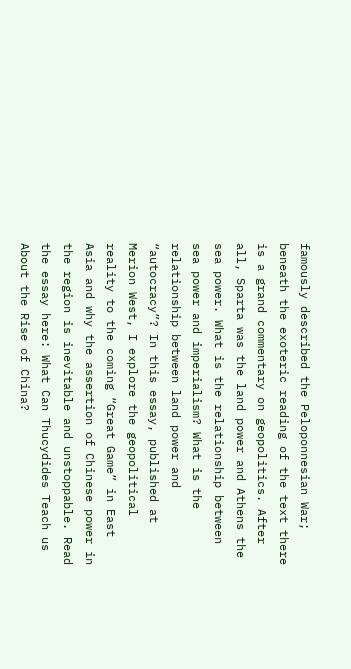famously described the Peloponnesian War; beneath the exoteric reading of the text there is a grand commentary on geopolitics. After all, Sparta was the land power and Athens the sea power. What is the relationship between sea power and imperialism? What is the relationship between land power and “autocracy”? In this essay, published at Merion West, I explore the geopolitical reality to the coming “Great Game” in East Asia and why the assertion of Chinese power in the region is inevitable and unstoppable. Read the essay here: What Can Thucydides Teach us About the Rise of China?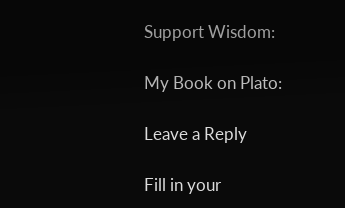Support Wisdom:

My Book on Plato:

Leave a Reply

Fill in your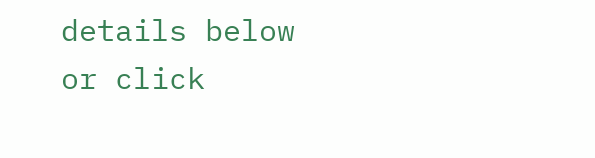details below or click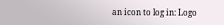an icon to log in: Logo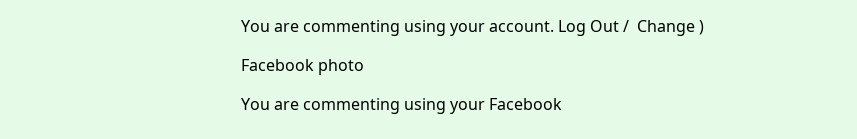You are commenting using your account. Log Out /  Change )

Facebook photo

You are commenting using your Facebook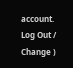account. Log Out /  Change )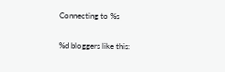Connecting to %s

%d bloggers like this: